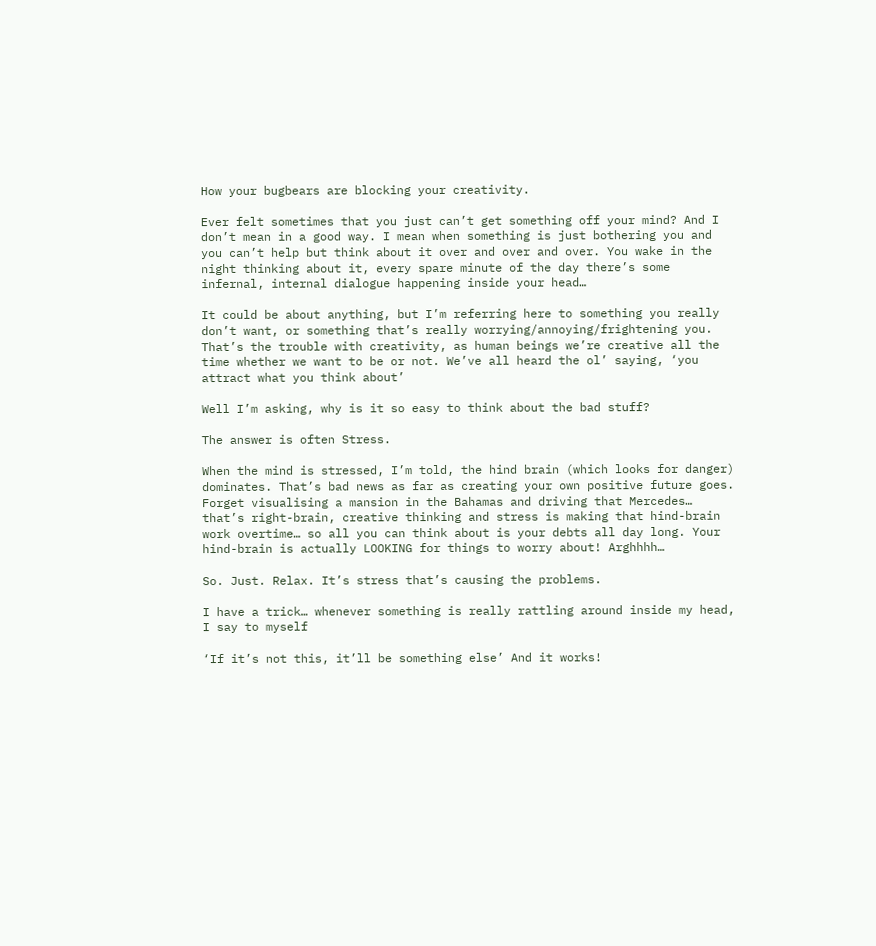How your bugbears are blocking your creativity.

Ever felt sometimes that you just can’t get something off your mind? And I don’t mean in a good way. I mean when something is just bothering you and you can’t help but think about it over and over and over. You wake in the night thinking about it, every spare minute of the day there’s some infernal, internal dialogue happening inside your head…

It could be about anything, but I’m referring here to something you really don’t want, or something that’s really worrying/annoying/frightening you. That’s the trouble with creativity, as human beings we’re creative all the time whether we want to be or not. We’ve all heard the ol’ saying, ‘you attract what you think about’

Well I’m asking, why is it so easy to think about the bad stuff?

The answer is often Stress.

When the mind is stressed, I’m told, the hind brain (which looks for danger) dominates. That’s bad news as far as creating your own positive future goes. Forget visualising a mansion in the Bahamas and driving that Mercedes… that’s right-brain, creative thinking and stress is making that hind-brain work overtime… so all you can think about is your debts all day long. Your hind-brain is actually LOOKING for things to worry about! Arghhhh…

So. Just. Relax. It’s stress that’s causing the problems.

I have a trick… whenever something is really rattling around inside my head, I say to myself

‘If it’s not this, it’ll be something else’ And it works!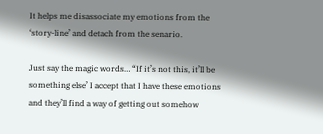It helps me disassociate my emotions from the ‘story-line’ and detach from the senario.

Just say the magic words… “If it’s not this, it’ll be something else’ I accept that I have these emotions and they’ll find a way of getting out somehow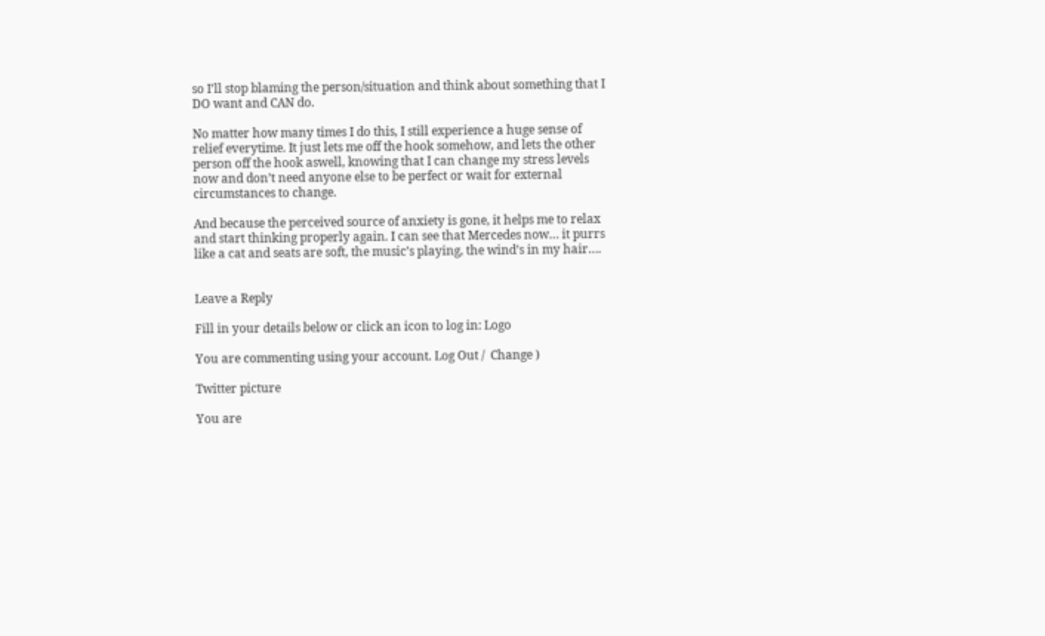so I’ll stop blaming the person/situation and think about something that I DO want and CAN do.

No matter how many times I do this, I still experience a huge sense of relief everytime. It just lets me off the hook somehow, and lets the other person off the hook aswell, knowing that I can change my stress levels now and don’t need anyone else to be perfect or wait for external circumstances to change.

And because the perceived source of anxiety is gone, it helps me to relax and start thinking properly again. I can see that Mercedes now… it purrs like a cat and seats are soft, the music’s playing, the wind’s in my hair….


Leave a Reply

Fill in your details below or click an icon to log in: Logo

You are commenting using your account. Log Out /  Change )

Twitter picture

You are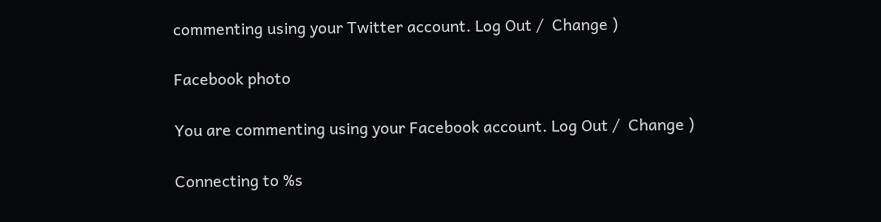commenting using your Twitter account. Log Out /  Change )

Facebook photo

You are commenting using your Facebook account. Log Out /  Change )

Connecting to %s